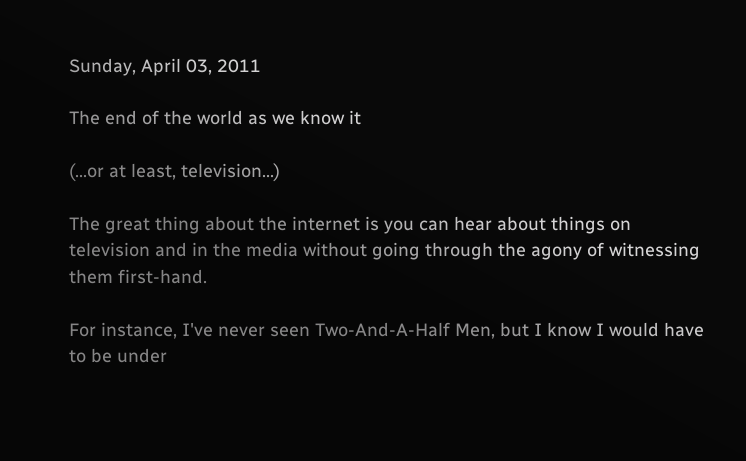Sunday, April 03, 2011

The end of the world as we know it

(...or at least, television...)

The great thing about the internet is you can hear about things on television and in the media without going through the agony of witnessing them first-hand.

For instance, I've never seen Two-And-A-Half Men, but I know I would have to be under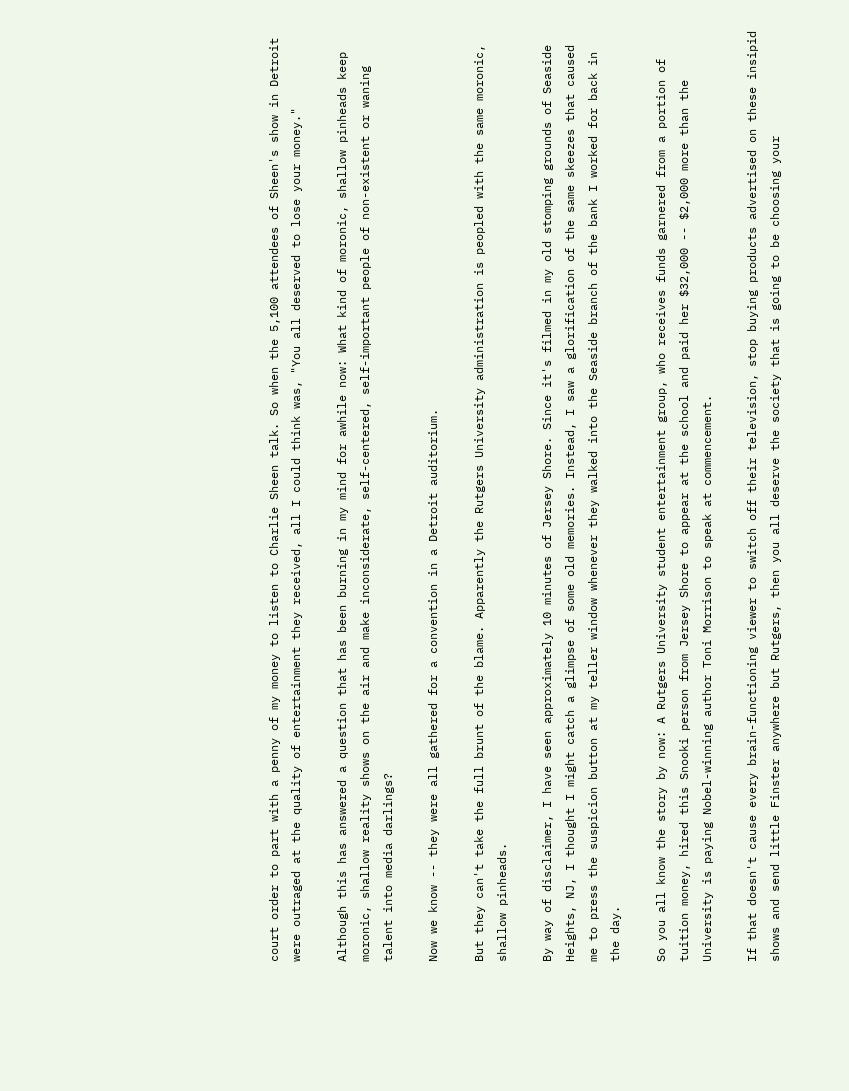court order to part with a penny of my money to listen to Charlie Sheen talk. So when the 5,100 attendees of Sheen's show in Detroit were outraged at the quality of entertainment they received, all I could think was, "You all deserved to lose your money."

Although this has answered a question that has been burning in my mind for awhile now: What kind of moronic, shallow pinheads keep moronic, shallow reality shows on the air and make inconsiderate, self-centered, self-important people of non-existent or waning talent into media darlings?

Now we know -- they were all gathered for a convention in a Detroit auditorium.

But they can't take the full brunt of the blame. Apparently the Rutgers University administration is peopled with the same moronic, shallow pinheads.

By way of disclaimer, I have seen approximately 10 minutes of Jersey Shore. Since it's filmed in my old stomping grounds of Seaside Heights, NJ, I thought I might catch a glimpse of some old memories. Instead, I saw a glorification of the same skeezes that caused me to press the suspicion button at my teller window whenever they walked into the Seaside branch of the bank I worked for back in the day.

So you all know the story by now: A Rutgers University student entertainment group, who receives funds garnered from a portion of tuition money, hired this Snooki person from Jersey Shore to appear at the school and paid her $32,000 -- $2,000 more than the University is paying Nobel-winning author Toni Morrison to speak at commencement.

If that doesn't cause every brain-functioning viewer to switch off their television, stop buying products advertised on these insipid shows and send little Finster anywhere but Rutgers, then you all deserve the society that is going to be choosing your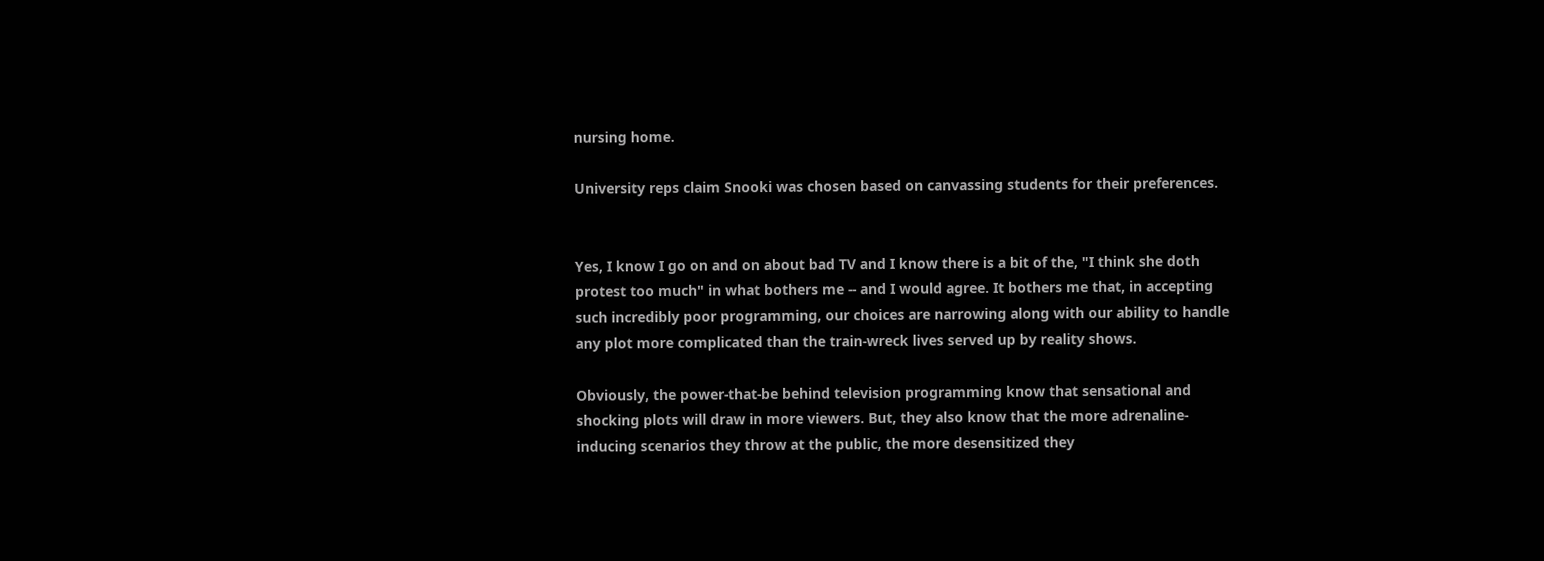nursing home.

University reps claim Snooki was chosen based on canvassing students for their preferences.


Yes, I know I go on and on about bad TV and I know there is a bit of the, "I think she doth protest too much" in what bothers me -- and I would agree. It bothers me that, in accepting such incredibly poor programming, our choices are narrowing along with our ability to handle any plot more complicated than the train-wreck lives served up by reality shows.

Obviously, the power-that-be behind television programming know that sensational and shocking plots will draw in more viewers. But, they also know that the more adrenaline-inducing scenarios they throw at the public, the more desensitized they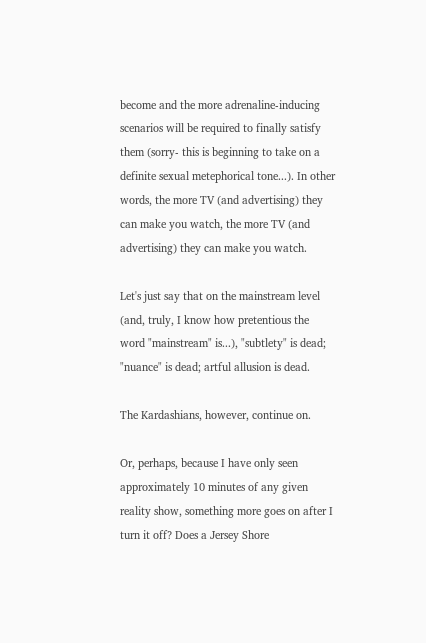become and the more adrenaline-inducing scenarios will be required to finally satisfy them (sorry- this is beginning to take on a definite sexual metephorical tone...). In other words, the more TV (and advertising) they can make you watch, the more TV (and advertising) they can make you watch.

Let's just say that on the mainstream level (and, truly, I know how pretentious the word "mainstream" is...), "subtlety" is dead; "nuance" is dead; artful allusion is dead.

The Kardashians, however, continue on.

Or, perhaps, because I have only seen approximately 10 minutes of any given reality show, something more goes on after I turn it off? Does a Jersey Shore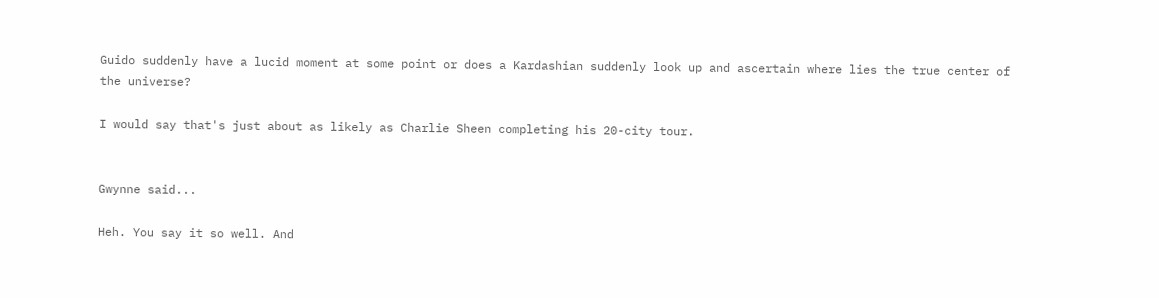Guido suddenly have a lucid moment at some point or does a Kardashian suddenly look up and ascertain where lies the true center of the universe?

I would say that's just about as likely as Charlie Sheen completing his 20-city tour.


Gwynne said...

Heh. You say it so well. And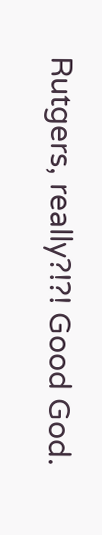Rutgers, really?!?! Good God.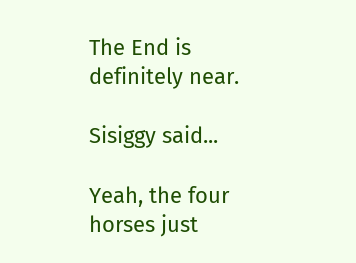The End is definitely near.

Sisiggy said...

Yeah, the four horses just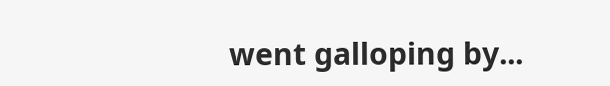went galloping by...